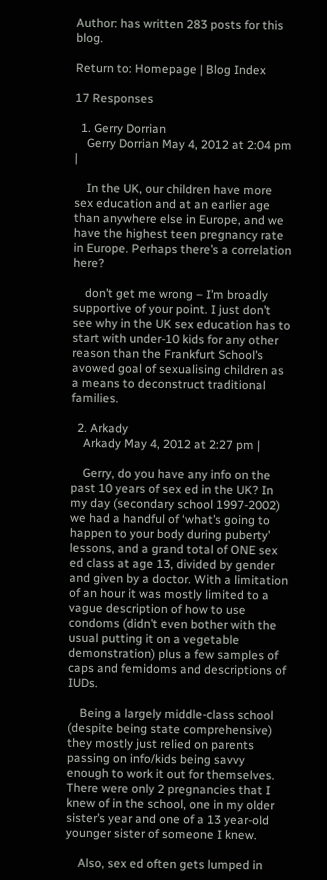Author: has written 283 posts for this blog.

Return to: Homepage | Blog Index

17 Responses

  1. Gerry Dorrian
    Gerry Dorrian May 4, 2012 at 2:04 pm |

    In the UK, our children have more sex education and at an earlier age than anywhere else in Europe, and we have the highest teen pregnancy rate in Europe. Perhaps there’s a correlation here?

    don’t get me wrong – I’m broadly supportive of your point. I just don’t see why in the UK sex education has to start with under-10 kids for any other reason than the Frankfurt School’s avowed goal of sexualising children as a means to deconstruct traditional families.

  2. Arkady
    Arkady May 4, 2012 at 2:27 pm |

    Gerry, do you have any info on the past 10 years of sex ed in the UK? In my day (secondary school 1997-2002) we had a handful of ‘what’s going to happen to your body during puberty’ lessons, and a grand total of ONE sex ed class at age 13, divided by gender and given by a doctor. With a limitation of an hour it was mostly limited to a vague description of how to use condoms (didn’t even bother with the usual putting it on a vegetable demonstration) plus a few samples of caps and femidoms and descriptions of IUDs.

    Being a largely middle-class school (despite being state comprehensive) they mostly just relied on parents passing on info/kids being savvy enough to work it out for themselves. There were only 2 pregnancies that I knew of in the school, one in my older sister’s year and one of a 13 year-old younger sister of someone I knew.

    Also, sex ed often gets lumped in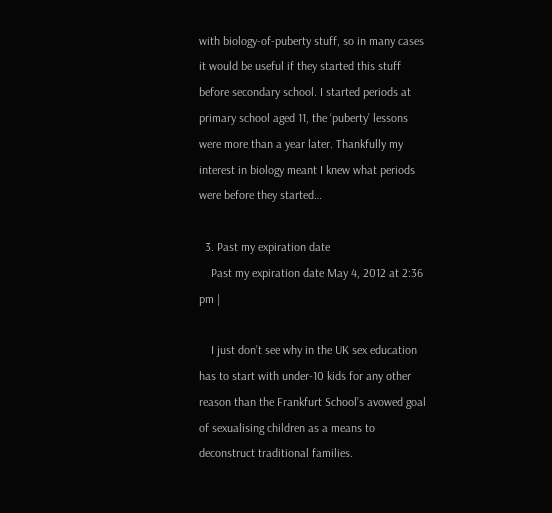with biology-of-puberty stuff, so in many cases it would be useful if they started this stuff before secondary school. I started periods at primary school aged 11, the ‘puberty’ lessons were more than a year later. Thankfully my interest in biology meant I knew what periods were before they started…

  3. Past my expiration date
    Past my expiration date May 4, 2012 at 2:36 pm |

    I just don’t see why in the UK sex education has to start with under-10 kids for any other reason than the Frankfurt School’s avowed goal of sexualising children as a means to deconstruct traditional families.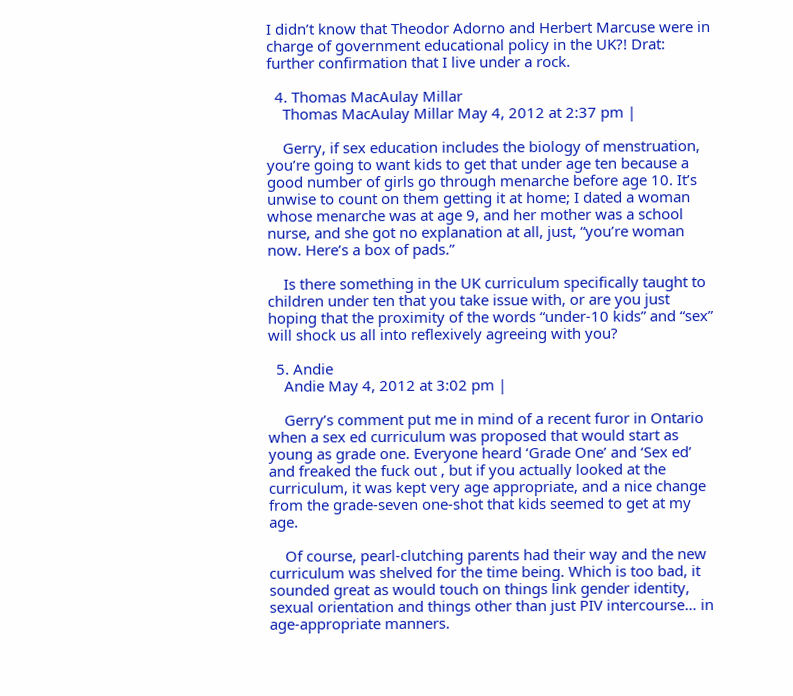I didn’t know that Theodor Adorno and Herbert Marcuse were in charge of government educational policy in the UK?! Drat: further confirmation that I live under a rock.

  4. Thomas MacAulay Millar
    Thomas MacAulay Millar May 4, 2012 at 2:37 pm |

    Gerry, if sex education includes the biology of menstruation, you’re going to want kids to get that under age ten because a good number of girls go through menarche before age 10. It’s unwise to count on them getting it at home; I dated a woman whose menarche was at age 9, and her mother was a school nurse, and she got no explanation at all, just, “you’re woman now. Here’s a box of pads.”

    Is there something in the UK curriculum specifically taught to children under ten that you take issue with, or are you just hoping that the proximity of the words “under-10 kids” and “sex” will shock us all into reflexively agreeing with you?

  5. Andie
    Andie May 4, 2012 at 3:02 pm |

    Gerry’s comment put me in mind of a recent furor in Ontario when a sex ed curriculum was proposed that would start as young as grade one. Everyone heard ‘Grade One’ and ‘Sex ed’ and freaked the fuck out , but if you actually looked at the curriculum, it was kept very age appropriate, and a nice change from the grade-seven one-shot that kids seemed to get at my age.

    Of course, pearl-clutching parents had their way and the new curriculum was shelved for the time being. Which is too bad, it sounded great as would touch on things link gender identity, sexual orientation and things other than just PIV intercourse… in age-appropriate manners.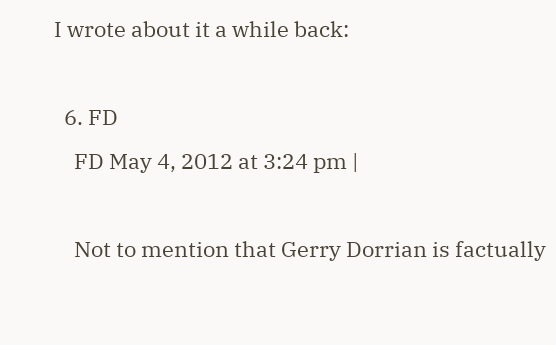I wrote about it a while back:

  6. FD
    FD May 4, 2012 at 3:24 pm |

    Not to mention that Gerry Dorrian is factually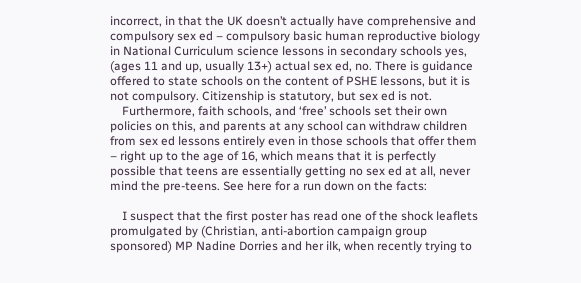incorrect, in that the UK doesn’t actually have comprehensive and compulsory sex ed – compulsory basic human reproductive biology in National Curriculum science lessons in secondary schools yes, (ages 11 and up, usually 13+) actual sex ed, no. There is guidance offered to state schools on the content of PSHE lessons, but it is not compulsory. Citizenship is statutory, but sex ed is not.
    Furthermore, faith schools, and ‘free’ schools set their own policies on this, and parents at any school can withdraw children from sex ed lessons entirely even in those schools that offer them – right up to the age of 16, which means that it is perfectly possible that teens are essentially getting no sex ed at all, never mind the pre-teens. See here for a run down on the facts:

    I suspect that the first poster has read one of the shock leaflets promulgated by (Christian, anti-abortion campaign group sponsored) MP Nadine Dorries and her ilk, when recently trying to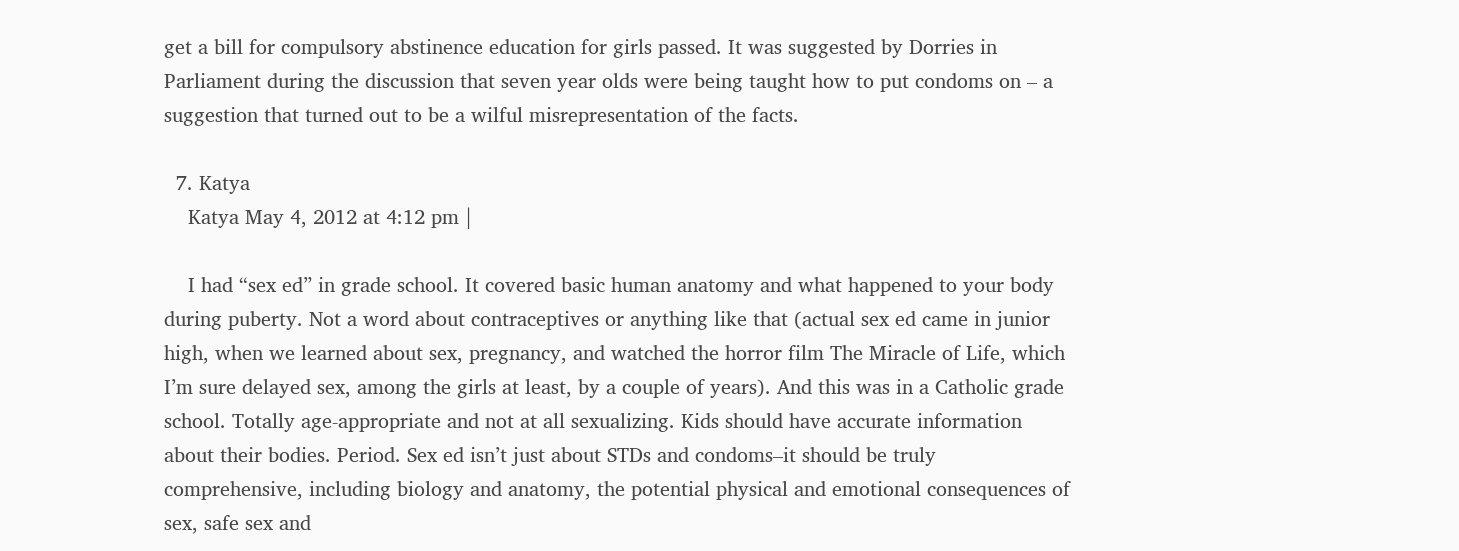get a bill for compulsory abstinence education for girls passed. It was suggested by Dorries in Parliament during the discussion that seven year olds were being taught how to put condoms on – a suggestion that turned out to be a wilful misrepresentation of the facts.

  7. Katya
    Katya May 4, 2012 at 4:12 pm |

    I had “sex ed” in grade school. It covered basic human anatomy and what happened to your body during puberty. Not a word about contraceptives or anything like that (actual sex ed came in junior high, when we learned about sex, pregnancy, and watched the horror film The Miracle of Life, which I’m sure delayed sex, among the girls at least, by a couple of years). And this was in a Catholic grade school. Totally age-appropriate and not at all sexualizing. Kids should have accurate information about their bodies. Period. Sex ed isn’t just about STDs and condoms–it should be truly comprehensive, including biology and anatomy, the potential physical and emotional consequences of sex, safe sex and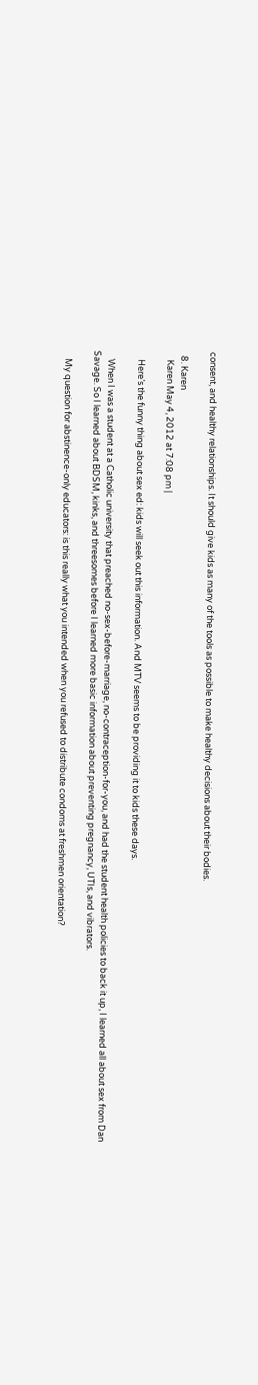consent, and healthy relationships. It should give kids as many of the tools as possible to make healthy decisions about their bodies.

  8. Karen
    Karen May 4, 2012 at 7:08 pm |

    Here’s the funny thing about sex ed: kids will seek out this information. And MTV seems to be providing it to kids these days.

    When I was a student at a Catholic university that preached no-sex-before-marriage, no-contraception-for-you, and had the student health policies to back it up, I learned all about sex from Dan Savage. So I learned about BDSM, kinks, and threesomes before I learned more basic information about preventing pregnancy, UTIs, and vibrators.

    My question for abstinence-only educators: is this really what you intended when you refused to distribute condoms at freshmen orientation?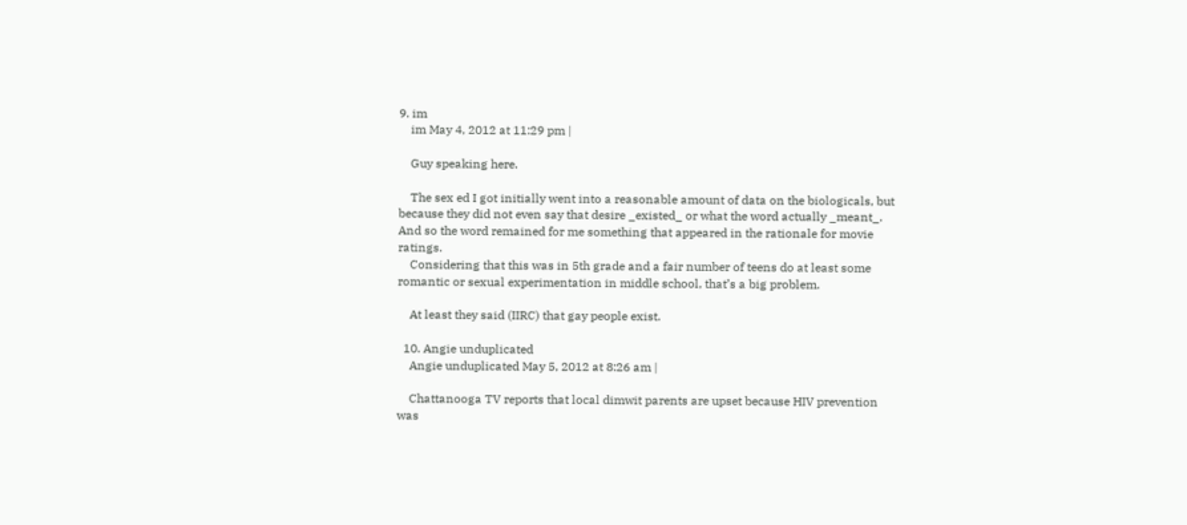9. im
    im May 4, 2012 at 11:29 pm |

    Guy speaking here.

    The sex ed I got initially went into a reasonable amount of data on the biologicals, but because they did not even say that desire _existed_ or what the word actually _meant_. And so the word remained for me something that appeared in the rationale for movie ratings.
    Considering that this was in 5th grade and a fair number of teens do at least some romantic or sexual experimentation in middle school, that’s a big problem.

    At least they said (IIRC) that gay people exist.

  10. Angie unduplicated
    Angie unduplicated May 5, 2012 at 8:26 am |

    Chattanooga TV reports that local dimwit parents are upset because HIV prevention was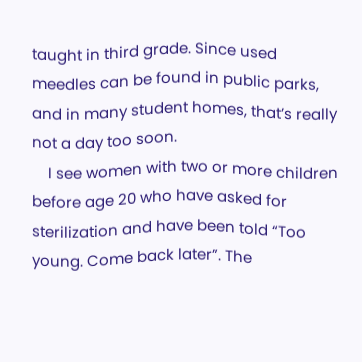taught in third grade. Since used meedles can be found in public parks, and in many student homes, that’s really not a day too soon.
    I see women with two or more children before age 20 who have asked for sterilization and have been told “Too young. Come back later”. The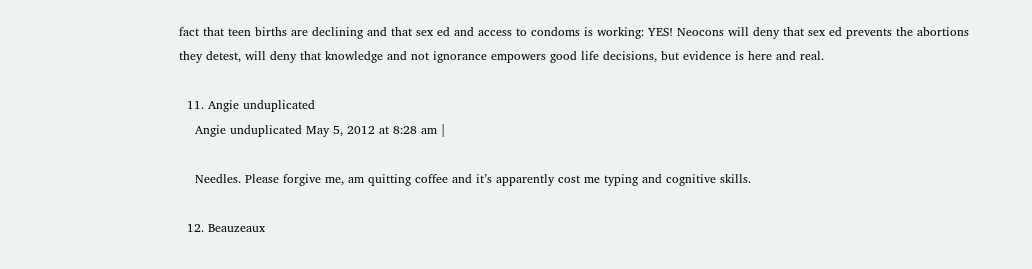fact that teen births are declining and that sex ed and access to condoms is working: YES! Neocons will deny that sex ed prevents the abortions they detest, will deny that knowledge and not ignorance empowers good life decisions, but evidence is here and real.

  11. Angie unduplicated
    Angie unduplicated May 5, 2012 at 8:28 am |

    Needles. Please forgive me, am quitting coffee and it’s apparently cost me typing and cognitive skills.

  12. Beauzeaux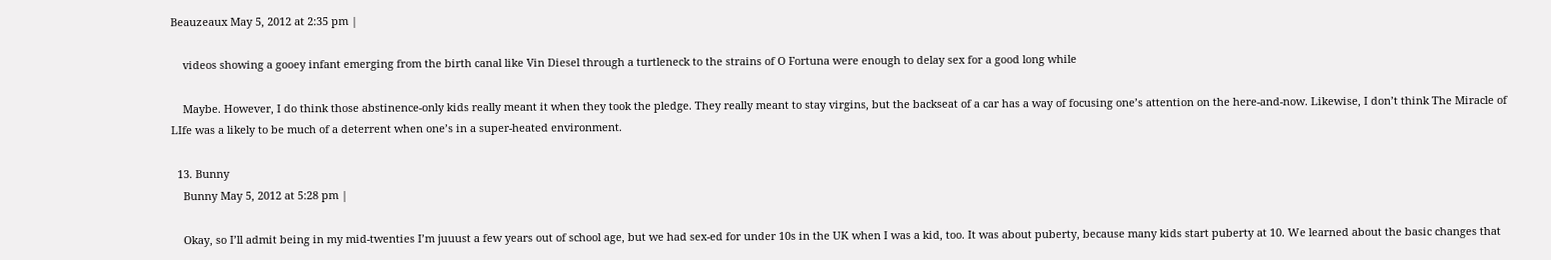Beauzeaux May 5, 2012 at 2:35 pm |

    videos showing a gooey infant emerging from the birth canal like Vin Diesel through a turtleneck to the strains of O Fortuna were enough to delay sex for a good long while

    Maybe. However, I do think those abstinence-only kids really meant it when they took the pledge. They really meant to stay virgins, but the backseat of a car has a way of focusing one’s attention on the here-and-now. Likewise, I don’t think The Miracle of LIfe was a likely to be much of a deterrent when one’s in a super-heated environment.

  13. Bunny
    Bunny May 5, 2012 at 5:28 pm |

    Okay, so I’ll admit being in my mid-twenties I’m juuust a few years out of school age, but we had sex-ed for under 10s in the UK when I was a kid, too. It was about puberty, because many kids start puberty at 10. We learned about the basic changes that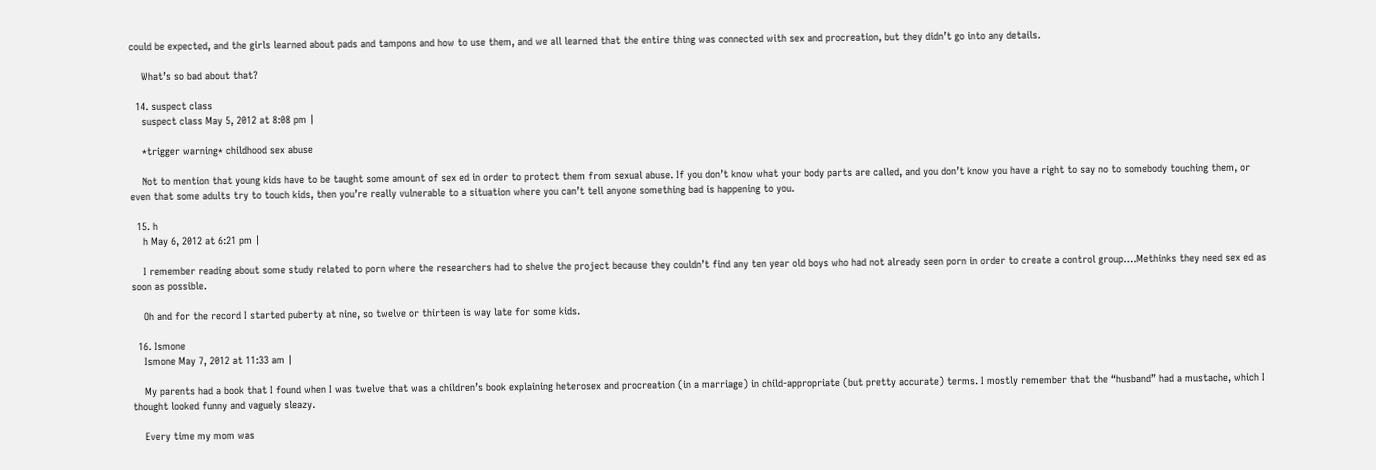could be expected, and the girls learned about pads and tampons and how to use them, and we all learned that the entire thing was connected with sex and procreation, but they didn’t go into any details.

    What’s so bad about that?

  14. suspect class
    suspect class May 5, 2012 at 8:08 pm |

    *trigger warning* childhood sex abuse

    Not to mention that young kids have to be taught some amount of sex ed in order to protect them from sexual abuse. If you don’t know what your body parts are called, and you don’t know you have a right to say no to somebody touching them, or even that some adults try to touch kids, then you’re really vulnerable to a situation where you can’t tell anyone something bad is happening to you.

  15. h
    h May 6, 2012 at 6:21 pm |

    I remember reading about some study related to porn where the researchers had to shelve the project because they couldn’t find any ten year old boys who had not already seen porn in order to create a control group….Methinks they need sex ed as soon as possible.

    Oh and for the record I started puberty at nine, so twelve or thirteen is way late for some kids.

  16. Ismone
    Ismone May 7, 2012 at 11:33 am |

    My parents had a book that I found when I was twelve that was a children’s book explaining heterosex and procreation (in a marriage) in child-appropriate (but pretty accurate) terms. I mostly remember that the “husband” had a mustache, which I thought looked funny and vaguely sleazy.

    Every time my mom was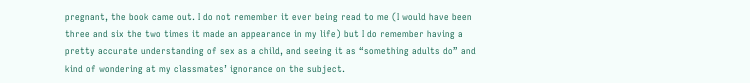pregnant, the book came out. I do not remember it ever being read to me (I would have been three and six the two times it made an appearance in my life) but I do remember having a pretty accurate understanding of sex as a child, and seeing it as “something adults do” and kind of wondering at my classmates’ ignorance on the subject.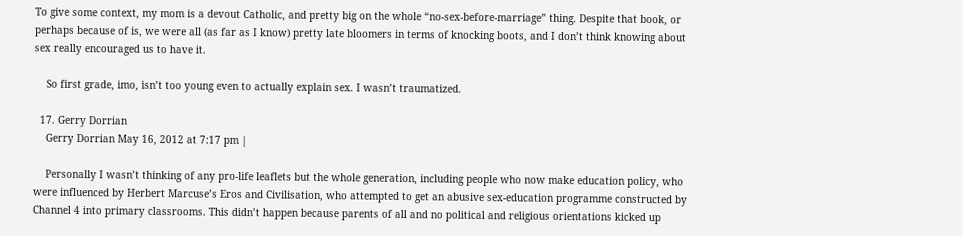To give some context, my mom is a devout Catholic, and pretty big on the whole “no-sex-before-marriage” thing. Despite that book, or perhaps because of is, we were all (as far as I know) pretty late bloomers in terms of knocking boots, and I don’t think knowing about sex really encouraged us to have it.

    So first grade, imo, isn’t too young even to actually explain sex. I wasn’t traumatized.

  17. Gerry Dorrian
    Gerry Dorrian May 16, 2012 at 7:17 pm |

    Personally I wasn’t thinking of any pro-life leaflets but the whole generation, including people who now make education policy, who were influenced by Herbert Marcuse’s Eros and Civilisation, who attempted to get an abusive sex-education programme constructed by Channel 4 into primary classrooms. This didn’t happen because parents of all and no political and religious orientations kicked up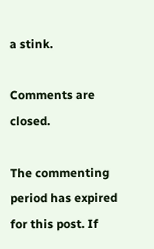a stink.

Comments are closed.

The commenting period has expired for this post. If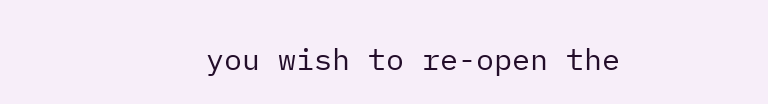you wish to re-open the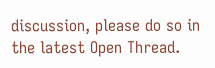discussion, please do so in the latest Open Thread.